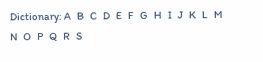Dictionary: A   B   C   D   E   F   G   H   I   J   K   L   M   N   O   P   Q   R   S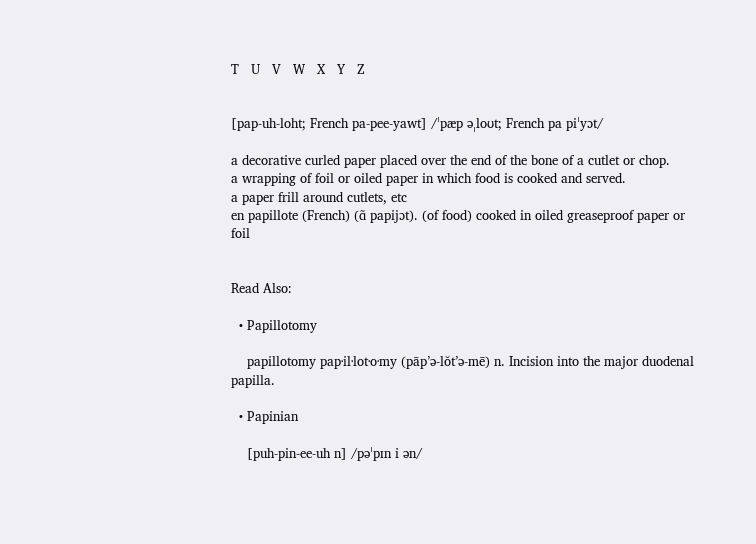T   U   V   W   X   Y   Z


[pap-uh-loht; French pa-pee-yawt] /ˈpæp əˌloʊt; French pa piˈyɔt/

a decorative curled paper placed over the end of the bone of a cutlet or chop.
a wrapping of foil or oiled paper in which food is cooked and served.
a paper frill around cutlets, etc
en papillote (French) (ɑ̃ papijɔt). (of food) cooked in oiled greaseproof paper or foil


Read Also:

  • Papillotomy

    papillotomy pap·il·lot·o·my (pāp’ə-lŏt’ə-mē) n. Incision into the major duodenal papilla.

  • Papinian

    [puh-pin-ee-uh n] /pəˈpɪn i ən/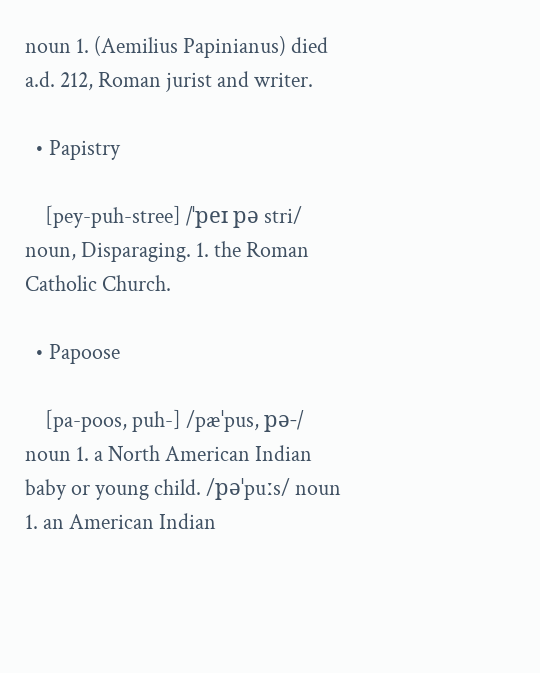noun 1. (Aemilius Papinianus) died a.d. 212, Roman jurist and writer.

  • Papistry

    [pey-puh-stree] /ˈpeɪ pə stri/ noun, Disparaging. 1. the Roman Catholic Church.

  • Papoose

    [pa-poos, puh-] /pæˈpus, pə-/ noun 1. a North American Indian baby or young child. /pəˈpuːs/ noun 1. an American Indian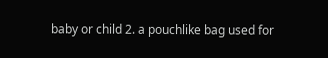baby or child 2. a pouchlike bag used for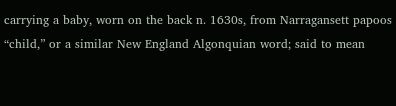carrying a baby, worn on the back n. 1630s, from Narragansett papoos “child,” or a similar New England Algonquian word; said to mean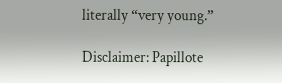literally “very young.”

Disclaimer: Papillote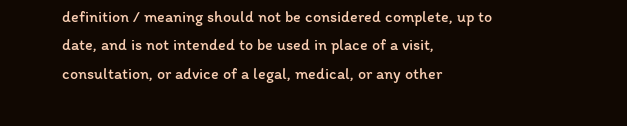definition / meaning should not be considered complete, up to date, and is not intended to be used in place of a visit, consultation, or advice of a legal, medical, or any other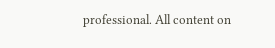professional. All content on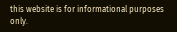this website is for informational purposes only.